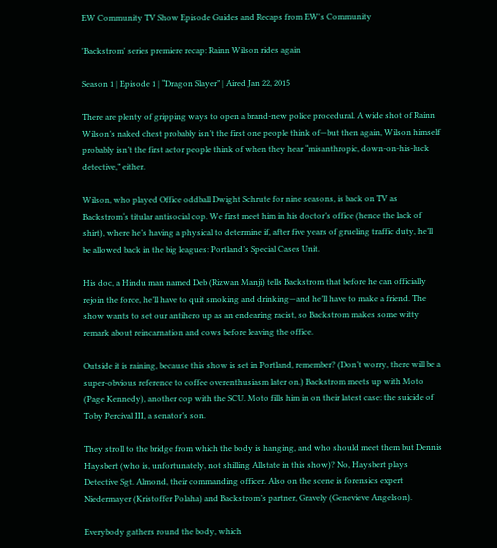EW Community TV Show Episode Guides and Recaps from EW's Community

'Backstrom' series premiere recap: Rainn Wilson rides again

Season 1 | Episode 1 | “Dragon Slayer” | Aired Jan 22, 2015

There are plenty of gripping ways to open a brand-new police procedural. A wide shot of Rainn Wilson’s naked chest probably isn’t the first one people think of—but then again, Wilson himself probably isn’t the first actor people think of when they hear “misanthropic, down-on-his-luck detective,” either.

Wilson, who played Office oddball Dwight Schrute for nine seasons, is back on TV as Backstrom‘s titular antisocial cop. We first meet him in his doctor’s office (hence the lack of shirt), where he’s having a physical to determine if, after five years of grueling traffic duty, he’ll be allowed back in the big leagues: Portland’s Special Cases Unit.

His doc, a Hindu man named Deb (Rizwan Manji) tells Backstrom that before he can officially rejoin the force, he’ll have to quit smoking and drinking—and he’ll have to make a friend. The show wants to set our antihero up as an endearing racist, so Backstrom makes some witty remark about reincarnation and cows before leaving the office.

Outside it is raining, because this show is set in Portland, remember? (Don’t worry, there will be a super-obvious reference to coffee overenthusiasm later on.) Backstrom meets up with Moto (Page Kennedy), another cop with the SCU. Moto fills him in on their latest case: the suicide of Toby Percival III, a senator’s son.

They stroll to the bridge from which the body is hanging, and who should meet them but Dennis Haysbert (who is, unfortunately, not shilling Allstate in this show)? No, Haysbert plays Detective Sgt. Almond, their commanding officer. Also on the scene is forensics expert Niedermayer (Kristoffer Polaha) and Backstrom’s partner, Gravely (Genevieve Angelson).

Everybody gathers round the body, which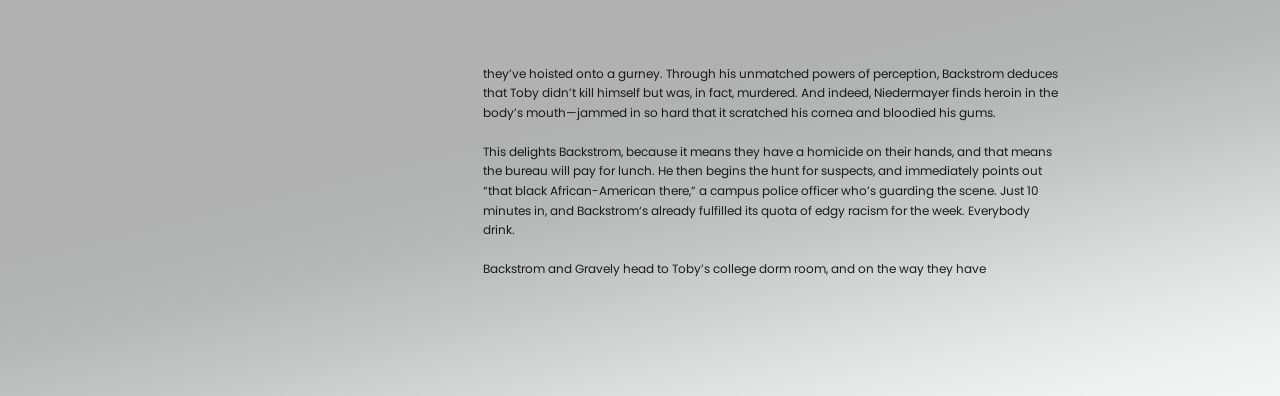they’ve hoisted onto a gurney. Through his unmatched powers of perception, Backstrom deduces that Toby didn’t kill himself but was, in fact, murdered. And indeed, Niedermayer finds heroin in the body’s mouth—jammed in so hard that it scratched his cornea and bloodied his gums.

This delights Backstrom, because it means they have a homicide on their hands, and that means the bureau will pay for lunch. He then begins the hunt for suspects, and immediately points out “that black African-American there,” a campus police officer who’s guarding the scene. Just 10 minutes in, and Backstrom‘s already fulfilled its quota of edgy racism for the week. Everybody drink.

Backstrom and Gravely head to Toby’s college dorm room, and on the way they have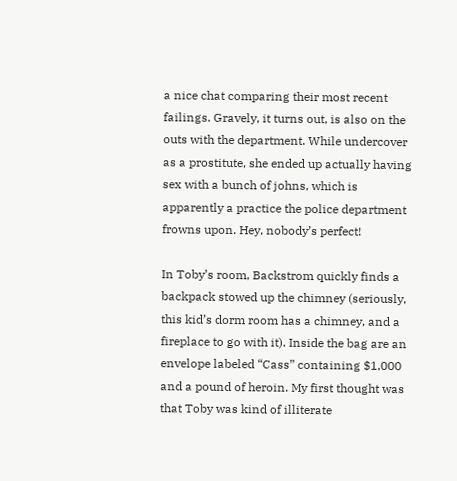a nice chat comparing their most recent failings. Gravely, it turns out, is also on the outs with the department. While undercover as a prostitute, she ended up actually having sex with a bunch of johns, which is apparently a practice the police department frowns upon. Hey, nobody’s perfect!

In Toby’s room, Backstrom quickly finds a backpack stowed up the chimney (seriously, this kid’s dorm room has a chimney, and a fireplace to go with it). Inside the bag are an envelope labeled “Cass” containing $1,000 and a pound of heroin. My first thought was that Toby was kind of illiterate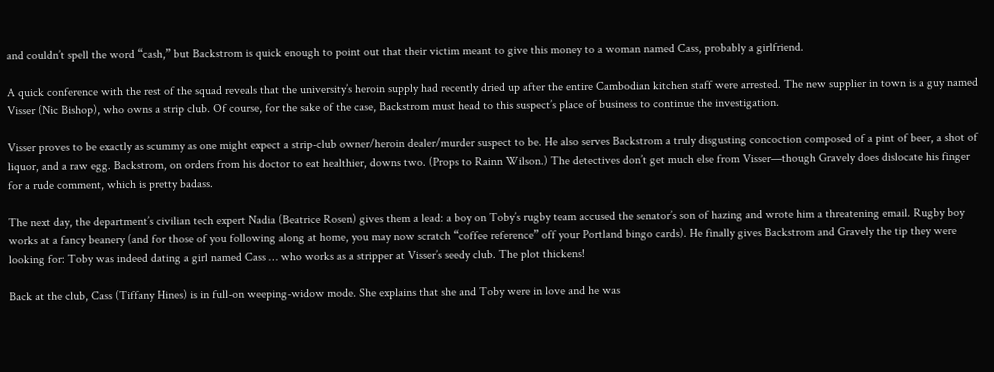and couldn’t spell the word “cash,” but Backstrom is quick enough to point out that their victim meant to give this money to a woman named Cass, probably a girlfriend.

A quick conference with the rest of the squad reveals that the university’s heroin supply had recently dried up after the entire Cambodian kitchen staff were arrested. The new supplier in town is a guy named Visser (Nic Bishop), who owns a strip club. Of course, for the sake of the case, Backstrom must head to this suspect’s place of business to continue the investigation.

Visser proves to be exactly as scummy as one might expect a strip-club owner/heroin dealer/murder suspect to be. He also serves Backstrom a truly disgusting concoction composed of a pint of beer, a shot of liquor, and a raw egg. Backstrom, on orders from his doctor to eat healthier, downs two. (Props to Rainn Wilson.) The detectives don’t get much else from Visser—though Gravely does dislocate his finger for a rude comment, which is pretty badass.

The next day, the department’s civilian tech expert Nadia (Beatrice Rosen) gives them a lead: a boy on Toby’s rugby team accused the senator’s son of hazing and wrote him a threatening email. Rugby boy works at a fancy beanery (and for those of you following along at home, you may now scratch “coffee reference” off your Portland bingo cards). He finally gives Backstrom and Gravely the tip they were looking for: Toby was indeed dating a girl named Cass … who works as a stripper at Visser’s seedy club. The plot thickens!

Back at the club, Cass (Tiffany Hines) is in full-on weeping-widow mode. She explains that she and Toby were in love and he was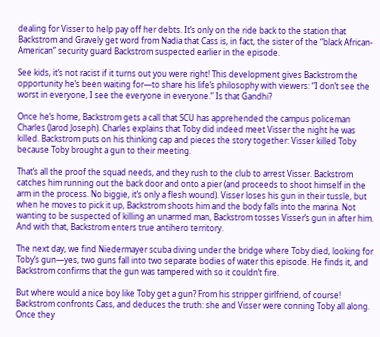dealing for Visser to help pay off her debts. It’s only on the ride back to the station that Backstrom and Gravely get word from Nadia that Cass is, in fact, the sister of the “black African-American” security guard Backstrom suspected earlier in the episode.

See kids, it’s not racist if it turns out you were right! This development gives Backstrom the opportunity he’s been waiting for—to share his life’s philosophy with viewers: “I don’t see the worst in everyone, I see the everyone in everyone.” Is that Gandhi?

Once he’s home, Backstrom gets a call that SCU has apprehended the campus policeman Charles (Jarod Joseph). Charles explains that Toby did indeed meet Visser the night he was killed. Backstrom puts on his thinking cap and pieces the story together: Visser killed Toby because Toby brought a gun to their meeting.

That’s all the proof the squad needs, and they rush to the club to arrest Visser. Backstrom catches him running out the back door and onto a pier (and proceeds to shoot himself in the arm in the process. No biggie, it’s only a flesh wound). Visser loses his gun in their tussle, but when he moves to pick it up, Backstrom shoots him and the body falls into the marina. Not wanting to be suspected of killing an unarmed man, Backstrom tosses Visser’s gun in after him. And with that, Backstrom enters true antihero territory.

The next day, we find Niedermayer scuba diving under the bridge where Toby died, looking for Toby’s gun—yes, two guns fall into two separate bodies of water this episode. He finds it, and Backstrom confirms that the gun was tampered with so it couldn’t fire.

But where would a nice boy like Toby get a gun? From his stripper girlfriend, of course! Backstrom confronts Cass, and deduces the truth: she and Visser were conning Toby all along. Once they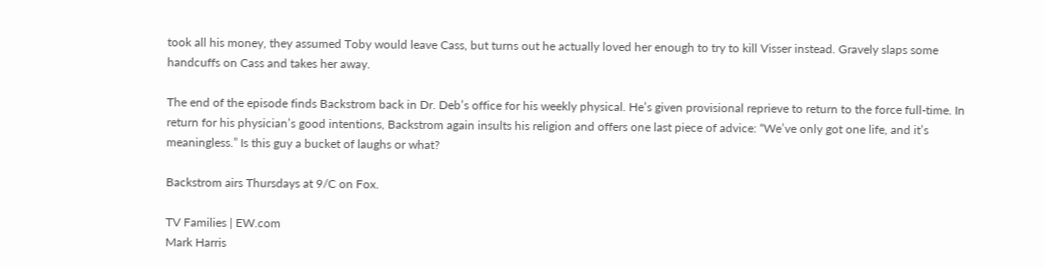took all his money, they assumed Toby would leave Cass, but turns out he actually loved her enough to try to kill Visser instead. Gravely slaps some handcuffs on Cass and takes her away.

The end of the episode finds Backstrom back in Dr. Deb’s office for his weekly physical. He’s given provisional reprieve to return to the force full-time. In return for his physician’s good intentions, Backstrom again insults his religion and offers one last piece of advice: “We’ve only got one life, and it’s meaningless.” Is this guy a bucket of laughs or what?

Backstrom airs Thursdays at 9/C on Fox.

TV Families | EW.com
Mark Harris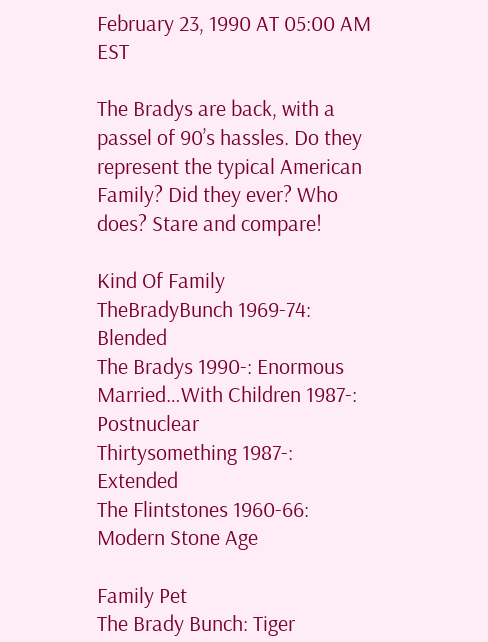February 23, 1990 AT 05:00 AM EST

The Bradys are back, with a passel of 90’s hassles. Do they represent the typical American Family? Did they ever? Who does? Stare and compare!

Kind Of Family
TheBradyBunch 1969-74: Blended
The Bradys 1990-: Enormous
Married…With Children 1987-: Postnuclear
Thirtysomething 1987-: Extended
The Flintstones 1960-66: Modern Stone Age

Family Pet
The Brady Bunch: Tiger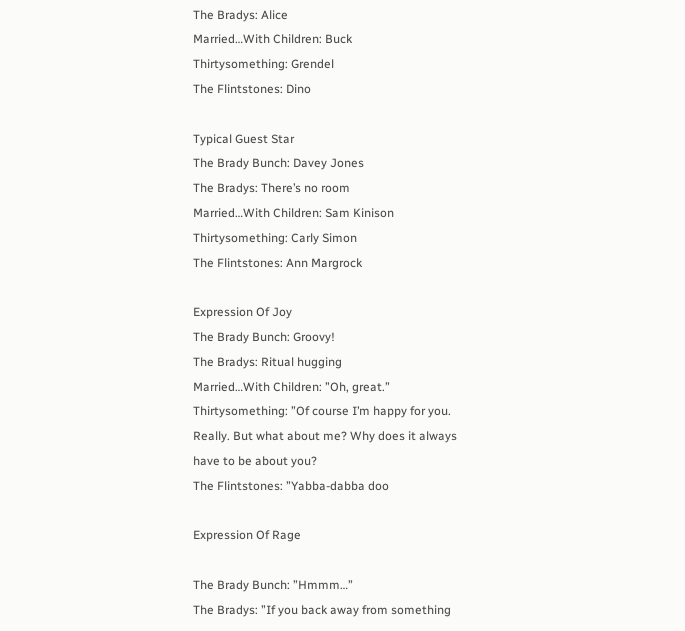The Bradys: Alice
Married…With Children: Buck
Thirtysomething: Grendel
The Flintstones: Dino

Typical Guest Star
The Brady Bunch: Davey Jones
The Bradys: There’s no room
Married…With Children: Sam Kinison
Thirtysomething: Carly Simon
The Flintstones: Ann Margrock

Expression Of Joy
The Brady Bunch: Groovy!
The Bradys: Ritual hugging
Married…With Children: ”Oh, great.”
Thirtysomething: ”Of course I’m happy for you. Really. But what about me? Why does it always have to be about you?
The Flintstones: ”Yabba-dabba doo

Expression Of Rage

The Brady Bunch: ”Hmmm…”
The Bradys: ”If you back away from something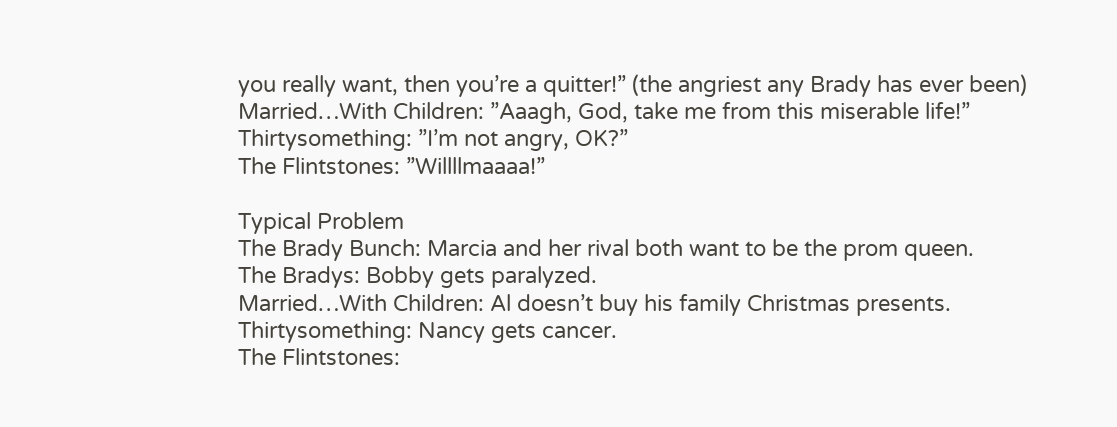you really want, then you’re a quitter!” (the angriest any Brady has ever been)
Married…With Children: ”Aaagh, God, take me from this miserable life!”
Thirtysomething: ”I’m not angry, OK?”
The Flintstones: ”Willllmaaaa!”

Typical Problem
The Brady Bunch: Marcia and her rival both want to be the prom queen.
The Bradys: Bobby gets paralyzed.
Married…With Children: Al doesn’t buy his family Christmas presents.
Thirtysomething: Nancy gets cancer.
The Flintstones: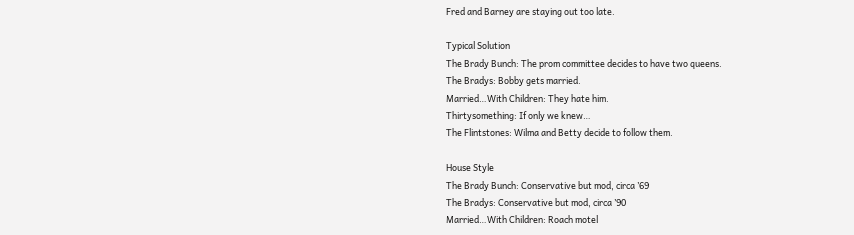Fred and Barney are staying out too late.

Typical Solution
The Brady Bunch: The prom committee decides to have two queens.
The Bradys: Bobby gets married.
Married…With Children: They hate him.
Thirtysomething: If only we knew…
The Flintstones: Wilma and Betty decide to follow them.

House Style
The Brady Bunch: Conservative but mod, circa ’69
The Bradys: Conservative but mod, circa ’90
Married…With Children: Roach motel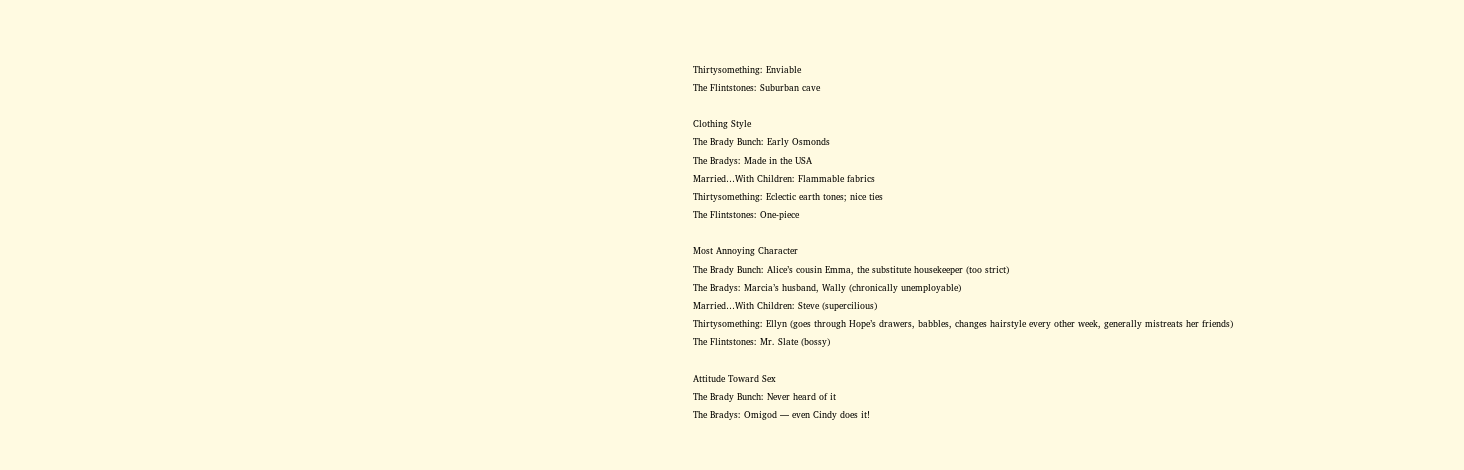Thirtysomething: Enviable
The Flintstones: Suburban cave

Clothing Style
The Brady Bunch: Early Osmonds
The Bradys: Made in the USA
Married…With Children: Flammable fabrics
Thirtysomething: Eclectic earth tones; nice ties
The Flintstones: One-piece

Most Annoying Character
The Brady Bunch: Alice’s cousin Emma, the substitute housekeeper (too strict)
The Bradys: Marcia’s husband, Wally (chronically unemployable)
Married…With Children: Steve (supercilious)
Thirtysomething: Ellyn (goes through Hope’s drawers, babbles, changes hairstyle every other week, generally mistreats her friends)
The Flintstones: Mr. Slate (bossy)

Attitude Toward Sex
The Brady Bunch: Never heard of it
The Bradys: Omigod — even Cindy does it!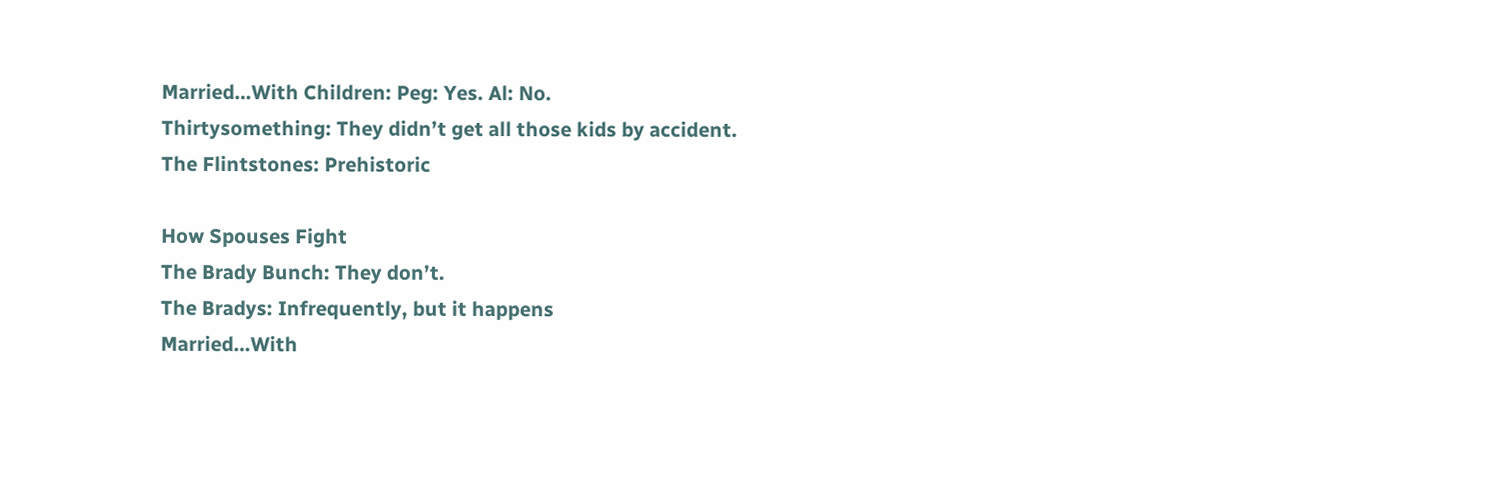Married…With Children: Peg: Yes. Al: No.
Thirtysomething: They didn’t get all those kids by accident.
The Flintstones: Prehistoric

How Spouses Fight
The Brady Bunch: They don’t.
The Bradys: Infrequently, but it happens
Married…With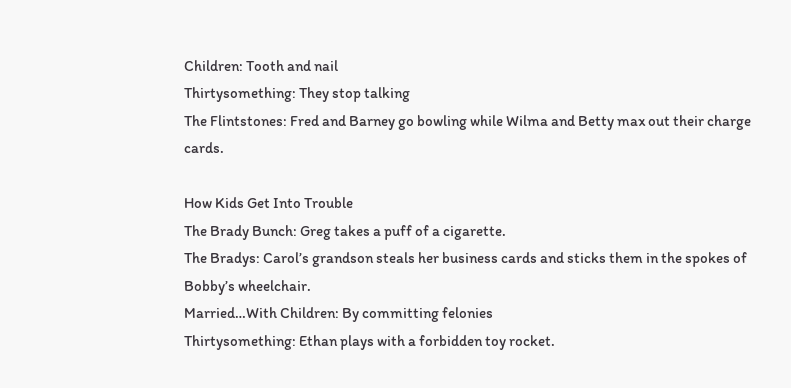Children: Tooth and nail
Thirtysomething: They stop talking
The Flintstones: Fred and Barney go bowling while Wilma and Betty max out their charge cards.

How Kids Get Into Trouble
The Brady Bunch: Greg takes a puff of a cigarette.
The Bradys: Carol’s grandson steals her business cards and sticks them in the spokes of Bobby’s wheelchair.
Married…With Children: By committing felonies
Thirtysomething: Ethan plays with a forbidden toy rocket.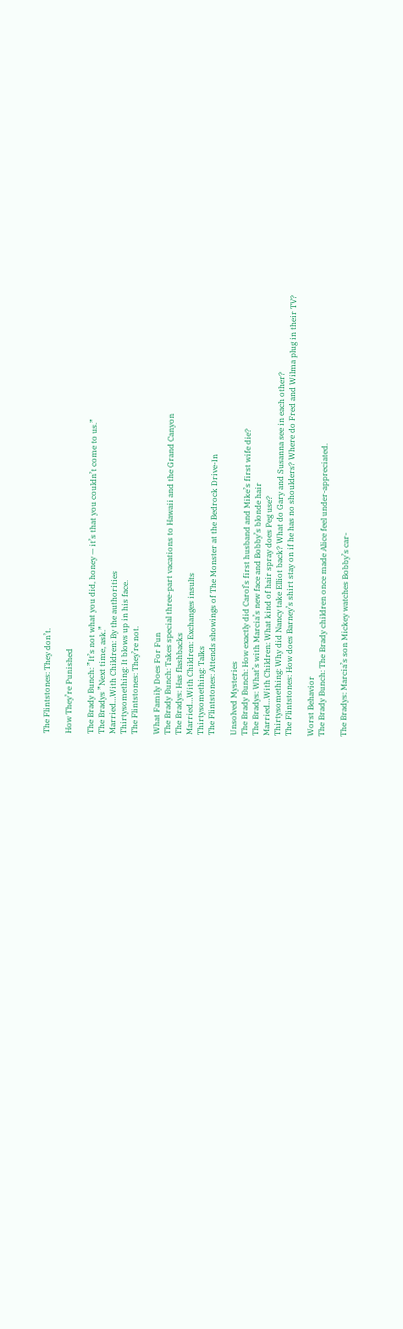The Flintstones: They don’t.

How They’re Punished

The Brady Bunch: ”It’s not what you did, honey — it’s that you couldn’t come to us.”
The Bradys ”Next time, ask.”
Married…With Children: By the authorities
Thirtysomething: It blows up in his face.
The Flintstones: They’re not.

What Family Does For Fun
The Brady Bunch: Takes special three-part vacations to Hawaii and the Grand Canyon
The Bradys: Has flashbacks
Married…With Children: Exchanges insults
Thirtysomething: Talks
The Flintstones: Attends showings of The Monster at the Bedrock Drive-In

Unsolved Mysteries
The Brady Bunch: How exactly did Carol’s first husband and Mike’s first wife die?
The Bradys: What’s with Marcia’s new face and Bobby’s blonde hair
Married…With Children: What kind of hair spray does Peg use?
Thirtysomething: Why did Nancy take Elliot back? What do Gary and Susanna see in each other?
The Flintstones: How does Barney’s shirt stay on if he has no shoulders? Where do Fred and Wilma plug in their TV?

Worst Behavior
The Brady Bunch: The Brady children once made Alice feel under-appreciated.

The Bradys: Marcia’s son Mickey watches Bobby’s car-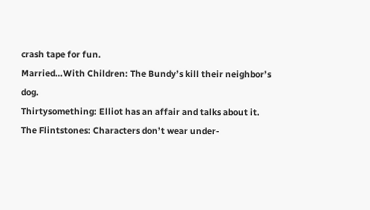crash tape for fun.
Married…With Children: The Bundy’s kill their neighbor’s dog.
Thirtysomething: Elliot has an affair and talks about it.
The Flintstones: Characters don’t wear under-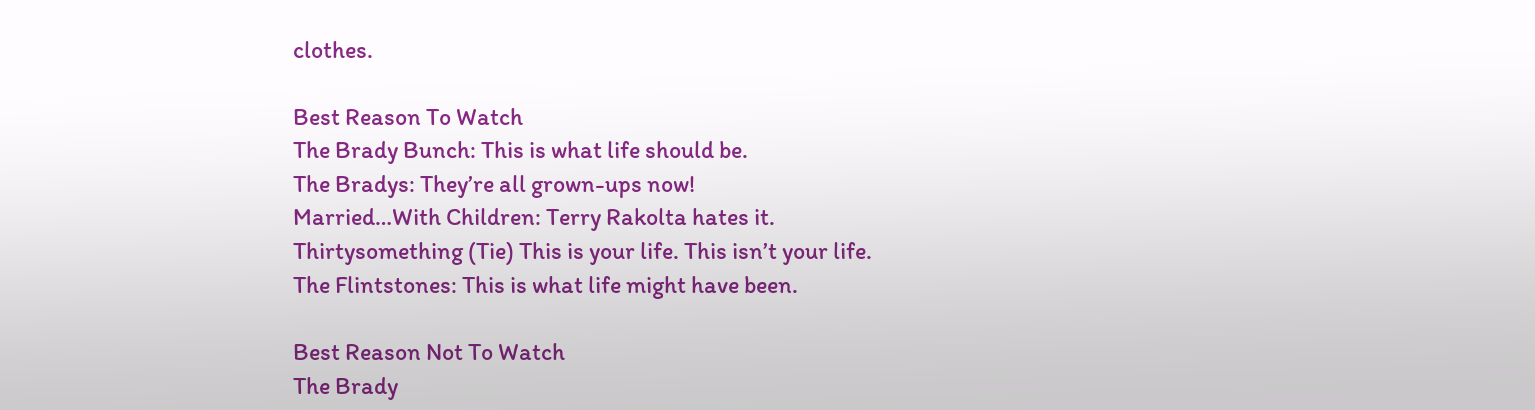clothes.

Best Reason To Watch
The Brady Bunch: This is what life should be.
The Bradys: They’re all grown-ups now!
Married…With Children: Terry Rakolta hates it.
Thirtysomething (Tie) This is your life. This isn’t your life.
The Flintstones: This is what life might have been.

Best Reason Not To Watch
The Brady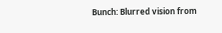Bunch: Blurred vision from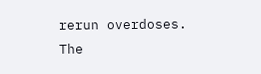rerun overdoses.
The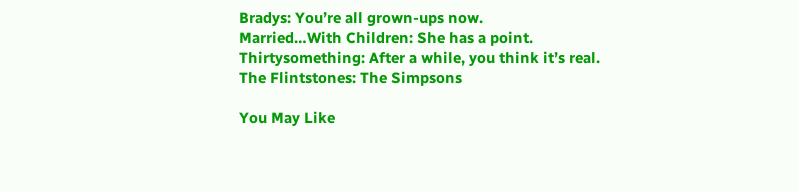Bradys: You’re all grown-ups now.
Married…With Children: She has a point.
Thirtysomething: After a while, you think it’s real.
The Flintstones: The Simpsons

You May Like